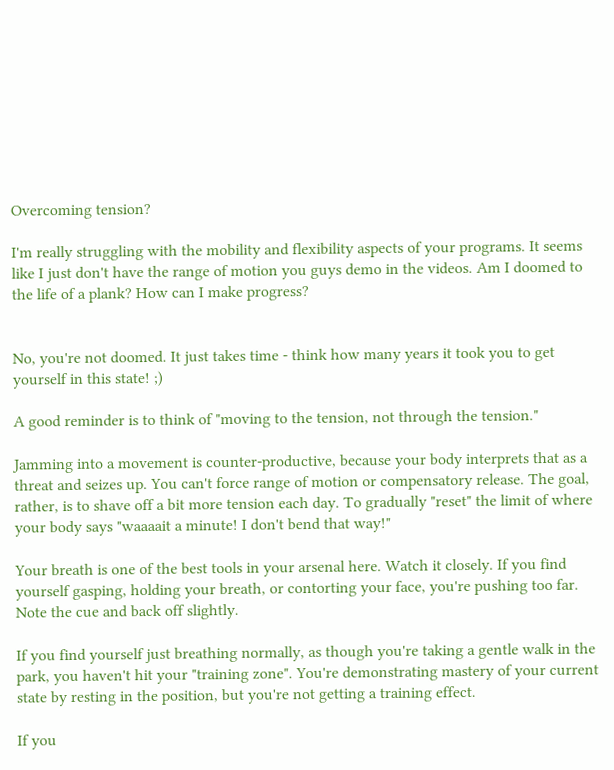Overcoming tension?

I'm really struggling with the mobility and flexibility aspects of your programs. It seems like I just don't have the range of motion you guys demo in the videos. Am I doomed to the life of a plank? How can I make progress?


No, you're not doomed. It just takes time - think how many years it took you to get yourself in this state! ;)

A good reminder is to think of "moving to the tension, not through the tension."

Jamming into a movement is counter-productive, because your body interprets that as a threat and seizes up. You can't force range of motion or compensatory release. The goal, rather, is to shave off a bit more tension each day. To gradually "reset" the limit of where your body says "waaaait a minute! I don't bend that way!"

Your breath is one of the best tools in your arsenal here. Watch it closely. If you find yourself gasping, holding your breath, or contorting your face, you're pushing too far. Note the cue and back off slightly.

If you find yourself just breathing normally, as though you're taking a gentle walk in the park, you haven't hit your "training zone". You're demonstrating mastery of your current state by resting in the position, but you're not getting a training effect.

If you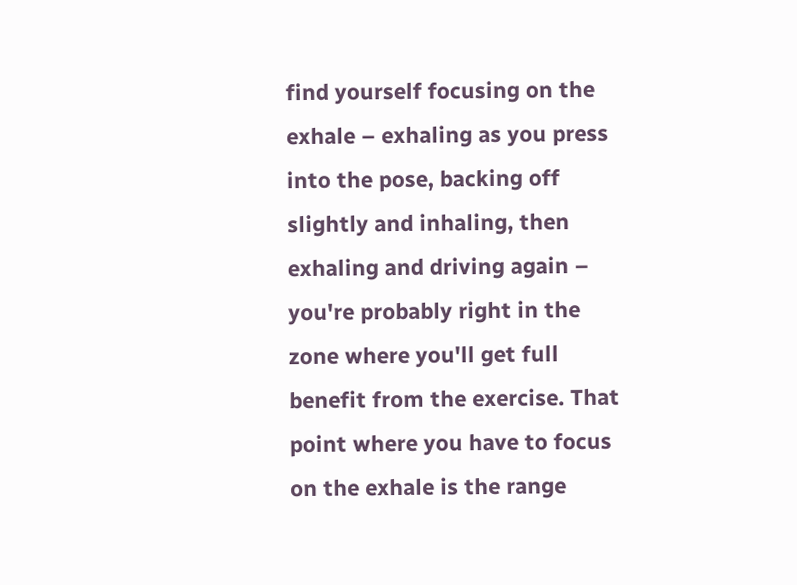find yourself focusing on the exhale – exhaling as you press into the pose, backing off slightly and inhaling, then exhaling and driving again – you're probably right in the zone where you'll get full benefit from the exercise. That point where you have to focus on the exhale is the range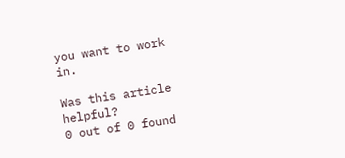you want to work in.

Was this article helpful?
0 out of 0 found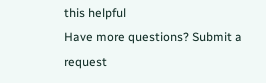this helpful
Have more questions? Submit a request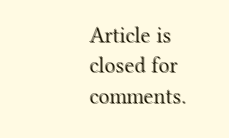Article is closed for comments.